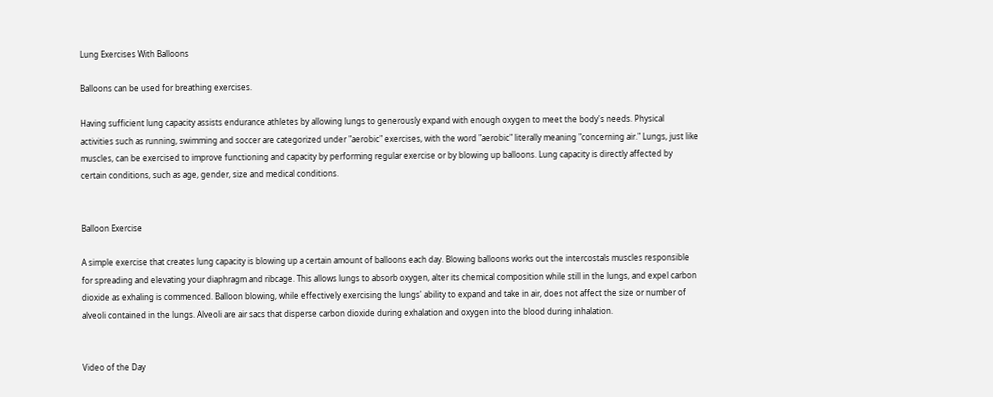Lung Exercises With Balloons

Balloons can be used for breathing exercises.

Having sufficient lung capacity assists endurance athletes by allowing lungs to generously expand with enough oxygen to meet the body's needs. Physical activities such as running, swimming and soccer are categorized under "aerobic" exercises, with the word "aerobic" literally meaning "concerning air." Lungs, just like muscles, can be exercised to improve functioning and capacity by performing regular exercise or by blowing up balloons. Lung capacity is directly affected by certain conditions, such as age, gender, size and medical conditions.


Balloon Exercise

A simple exercise that creates lung capacity is blowing up a certain amount of balloons each day. Blowing balloons works out the intercostals muscles responsible for spreading and elevating your diaphragm and ribcage. This allows lungs to absorb oxygen, alter its chemical composition while still in the lungs, and expel carbon dioxide as exhaling is commenced. Balloon blowing, while effectively exercising the lungs' ability to expand and take in air, does not affect the size or number of alveoli contained in the lungs. Alveoli are air sacs that disperse carbon dioxide during exhalation and oxygen into the blood during inhalation.


Video of the Day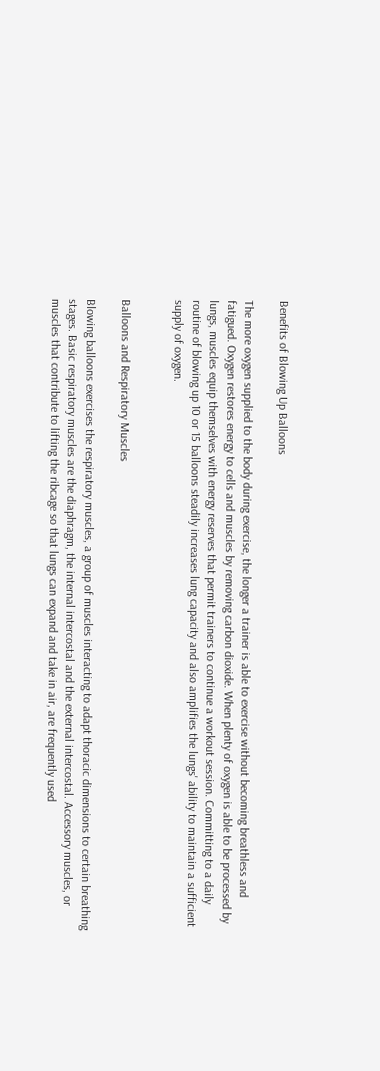Benefits of Blowing Up Balloons

The more oxygen supplied to the body during exercise, the longer a trainer is able to exercise without becoming breathless and fatigued. Oxygen restores energy to cells and muscles by removing carbon dioxide. When plenty of oxygen is able to be processed by lungs, muscles equip themselves with energy reserves that permit trainers to continue a workout session. Committing to a daily routine of blowing up 10 or 15 balloons steadily increases lung capacity and also amplifies the lungs' ability to maintain a sufficient supply of oxygen.


Balloons and Respiratory Muscles

Blowing balloons exercises the respiratory muscles, a group of muscles interacting to adapt thoracic dimensions to certain breathing stages. Basic respiratory muscles are the diaphragm, the internal intercostal and the external intercostal. Accessory muscles, or muscles that contribute to lifting the ribcage so that lungs can expand and take in air, are frequently used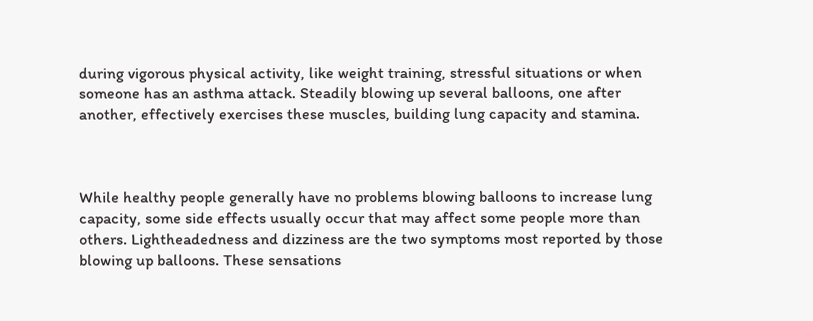during vigorous physical activity, like weight training, stressful situations or when someone has an asthma attack. Steadily blowing up several balloons, one after another, effectively exercises these muscles, building lung capacity and stamina.



While healthy people generally have no problems blowing balloons to increase lung capacity, some side effects usually occur that may affect some people more than others. Lightheadedness and dizziness are the two symptoms most reported by those blowing up balloons. These sensations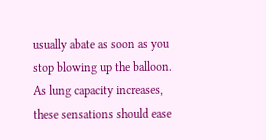usually abate as soon as you stop blowing up the balloon. As lung capacity increases, these sensations should ease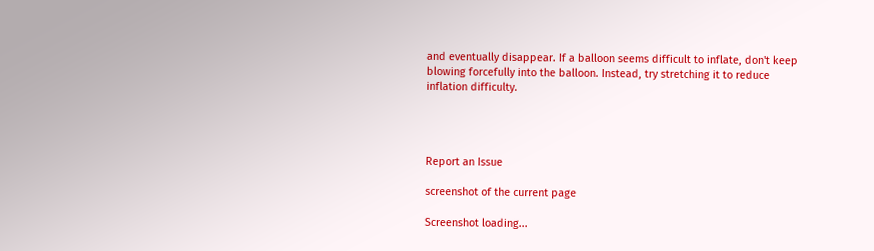and eventually disappear. If a balloon seems difficult to inflate, don't keep blowing forcefully into the balloon. Instead, try stretching it to reduce inflation difficulty.




Report an Issue

screenshot of the current page

Screenshot loading...